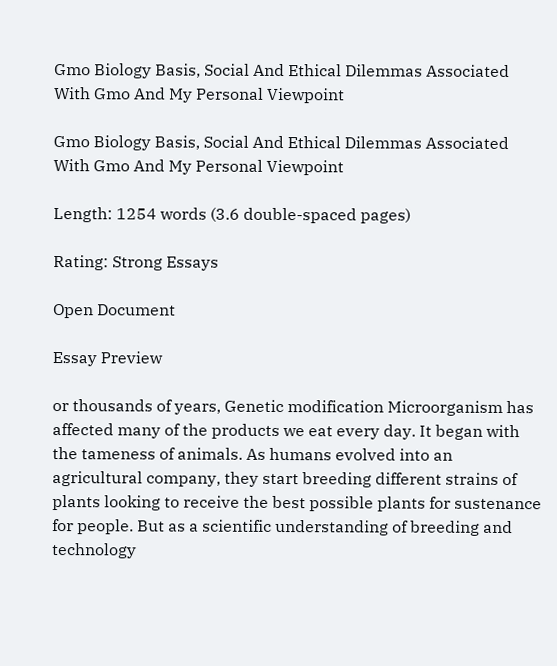Gmo Biology Basis, Social And Ethical Dilemmas Associated With Gmo And My Personal Viewpoint

Gmo Biology Basis, Social And Ethical Dilemmas Associated With Gmo And My Personal Viewpoint

Length: 1254 words (3.6 double-spaced pages)

Rating: Strong Essays

Open Document

Essay Preview

or thousands of years, Genetic modification Microorganism has affected many of the products we eat every day. It began with the tameness of animals. As humans evolved into an agricultural company, they start breeding different strains of plants looking to receive the best possible plants for sustenance for people. But as a scientific understanding of breeding and technology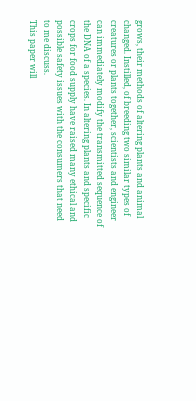grows, their methods of altering plants and animal changed. Instilled, of breeding two similar types of creatures or plants together, scientists and engineer can immediately modify the transmitted sequence of the DNA of a species. In altering plants and specific crops for food supply have raised many ethical and possible safety issues with the consumers that need to me discuss.
This paper will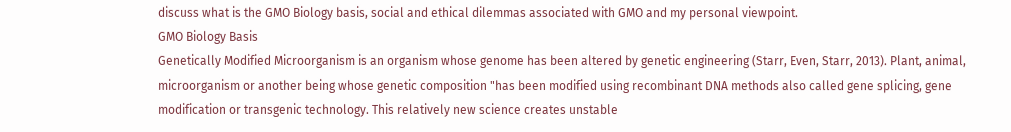discuss what is the GMO Biology basis, social and ethical dilemmas associated with GMO and my personal viewpoint.
GMO Biology Basis
Genetically Modified Microorganism is an organism whose genome has been altered by genetic engineering (Starr, Even, Starr, 2013). Plant, animal, microorganism or another being whose genetic composition "has been modified using recombinant DNA methods also called gene splicing, gene modification or transgenic technology. This relatively new science creates unstable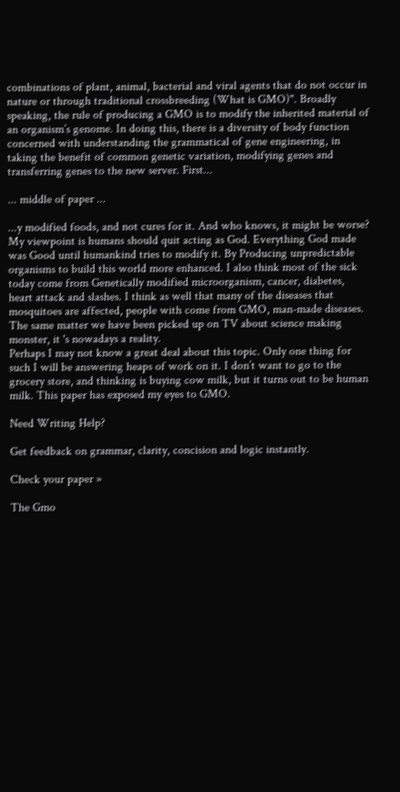combinations of plant, animal, bacterial and viral agents that do not occur in nature or through traditional crossbreeding (What is GMO)". Broadly speaking, the rule of producing a GMO is to modify the inherited material of an organism’s genome. In doing this, there is a diversity of body function concerned with understanding the grammatical of gene engineering, in taking the benefit of common genetic variation, modifying genes and transferring genes to the new server. First...

... middle of paper ...

...y modified foods, and not cures for it. And who knows, it might be worse?
My viewpoint is humans should quit acting as God. Everything God made was Good until humankind tries to modify it. By Producing unpredictable organisms to build this world more enhanced. I also think most of the sick today come from Genetically modified microorganism, cancer, diabetes, heart attack and slashes. I think as well that many of the diseases that mosquitoes are affected, people with come from GMO, man-made diseases. The same matter we have been picked up on TV about science making monster, it 's nowadays a reality.
Perhaps I may not know a great deal about this topic. Only one thing for such I will be answering heaps of work on it. I don’t want to go to the grocery store, and thinking is buying cow milk, but it turns out to be human milk. This paper has exposed my eyes to GMO.

Need Writing Help?

Get feedback on grammar, clarity, concision and logic instantly.

Check your paper »

The Gmo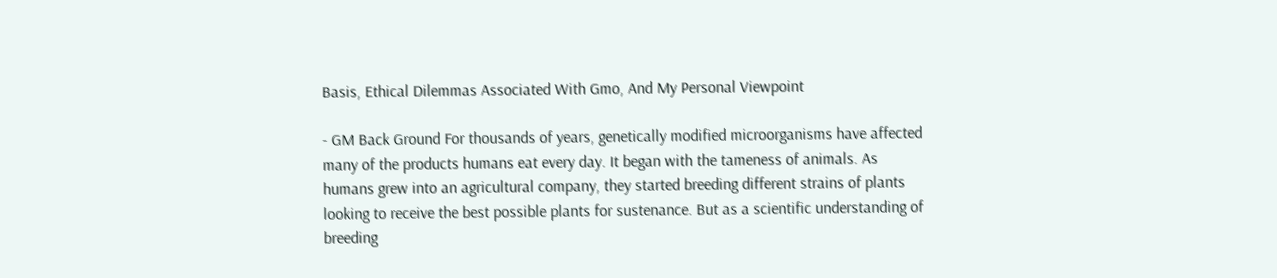Basis, Ethical Dilemmas Associated With Gmo, And My Personal Viewpoint

- GM Back Ground For thousands of years, genetically modified microorganisms have affected many of the products humans eat every day. It began with the tameness of animals. As humans grew into an agricultural company, they started breeding different strains of plants looking to receive the best possible plants for sustenance. But as a scientific understanding of breeding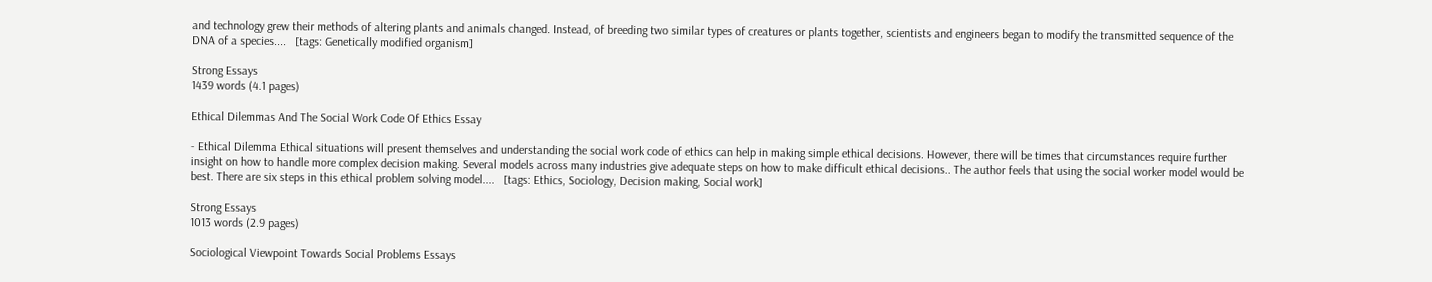and technology grew their methods of altering plants and animals changed. Instead, of breeding two similar types of creatures or plants together, scientists and engineers began to modify the transmitted sequence of the DNA of a species....   [tags: Genetically modified organism]

Strong Essays
1439 words (4.1 pages)

Ethical Dilemmas And The Social Work Code Of Ethics Essay

- Ethical Dilemma Ethical situations will present themselves and understanding the social work code of ethics can help in making simple ethical decisions. However, there will be times that circumstances require further insight on how to handle more complex decision making. Several models across many industries give adequate steps on how to make difficult ethical decisions.. The author feels that using the social worker model would be best. There are six steps in this ethical problem solving model....   [tags: Ethics, Sociology, Decision making, Social work]

Strong Essays
1013 words (2.9 pages)

Sociological Viewpoint Towards Social Problems Essays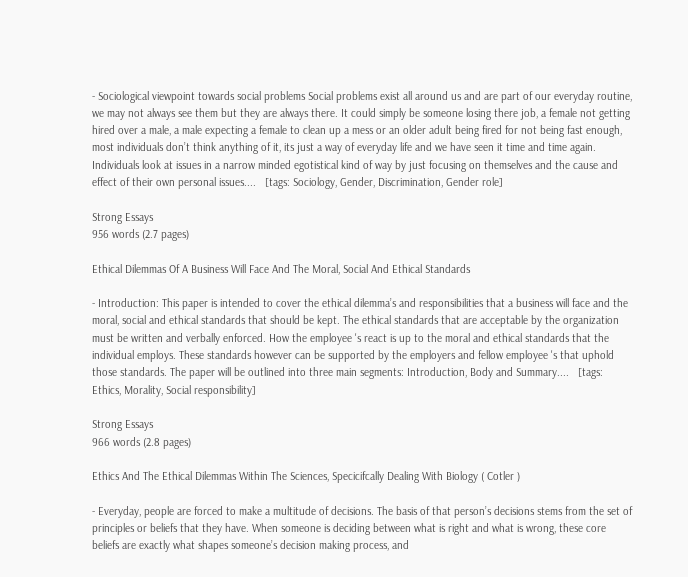- Sociological viewpoint towards social problems Social problems exist all around us and are part of our everyday routine, we may not always see them but they are always there. It could simply be someone losing there job, a female not getting hired over a male, a male expecting a female to clean up a mess or an older adult being fired for not being fast enough, most individuals don’t think anything of it, its just a way of everyday life and we have seen it time and time again. Individuals look at issues in a narrow minded egotistical kind of way by just focusing on themselves and the cause and effect of their own personal issues....   [tags: Sociology, Gender, Discrimination, Gender role]

Strong Essays
956 words (2.7 pages)

Ethical Dilemmas Of A Business Will Face And The Moral, Social And Ethical Standards

- Introduction: This paper is intended to cover the ethical dilemma’s and responsibilities that a business will face and the moral, social and ethical standards that should be kept. The ethical standards that are acceptable by the organization must be written and verbally enforced. How the employee 's react is up to the moral and ethical standards that the individual employs. These standards however can be supported by the employers and fellow employee 's that uphold those standards. The paper will be outlined into three main segments: Introduction, Body and Summary....   [tags: Ethics, Morality, Social responsibility]

Strong Essays
966 words (2.8 pages)

Ethics And The Ethical Dilemmas Within The Sciences, Specicifcally Dealing With Biology ( Cotler )

- Everyday, people are forced to make a multitude of decisions. The basis of that person’s decisions stems from the set of principles or beliefs that they have. When someone is deciding between what is right and what is wrong, these core beliefs are exactly what shapes someone’s decision making process, and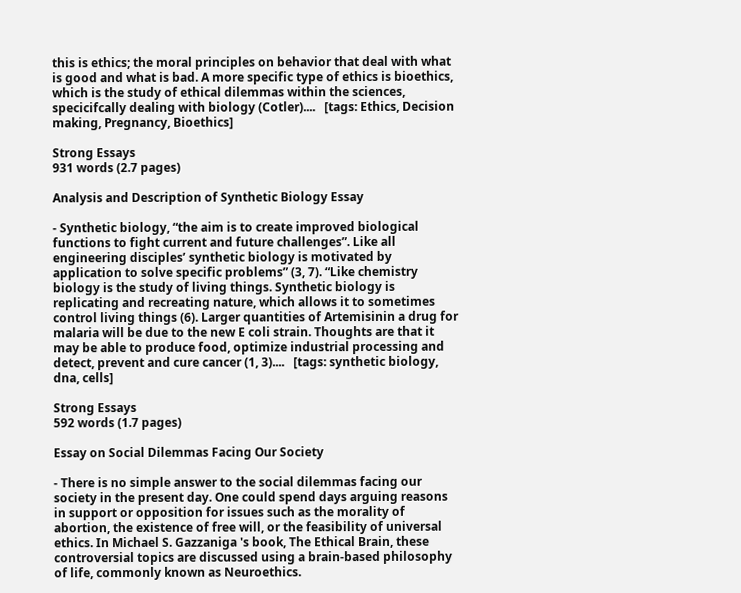this is ethics; the moral principles on behavior that deal with what is good and what is bad. A more specific type of ethics is bioethics, which is the study of ethical dilemmas within the sciences, specicifcally dealing with biology (Cotler)....   [tags: Ethics, Decision making, Pregnancy, Bioethics]

Strong Essays
931 words (2.7 pages)

Analysis and Description of Synthetic Biology Essay

- Synthetic biology, “the aim is to create improved biological functions to fight current and future challenges”. Like all engineering disciples’ synthetic biology is motivated by application to solve specific problems” (3, 7). “Like chemistry biology is the study of living things. Synthetic biology is replicating and recreating nature, which allows it to sometimes control living things (6). Larger quantities of Artemisinin a drug for malaria will be due to the new E coli strain. Thoughts are that it may be able to produce food, optimize industrial processing and detect, prevent and cure cancer (1, 3)....   [tags: synthetic biology, dna, cells]

Strong Essays
592 words (1.7 pages)

Essay on Social Dilemmas Facing Our Society

- There is no simple answer to the social dilemmas facing our society in the present day. One could spend days arguing reasons in support or opposition for issues such as the morality of abortion, the existence of free will, or the feasibility of universal ethics. In Michael S. Gazzaniga 's book, The Ethical Brain, these controversial topics are discussed using a brain-based philosophy of life, commonly known as Neuroethics.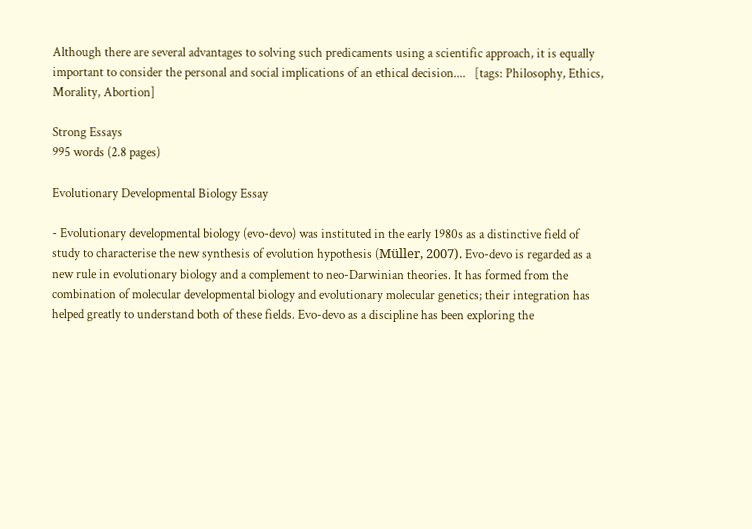Although there are several advantages to solving such predicaments using a scientific approach, it is equally important to consider the personal and social implications of an ethical decision....   [tags: Philosophy, Ethics, Morality, Abortion]

Strong Essays
995 words (2.8 pages)

Evolutionary Developmental Biology Essay

- Evolutionary developmental biology (evo-devo) was instituted in the early 1980s as a distinctive field of study to characterise the new synthesis of evolution hypothesis (Müller, 2007). Evo-devo is regarded as a new rule in evolutionary biology and a complement to neo-Darwinian theories. It has formed from the combination of molecular developmental biology and evolutionary molecular genetics; their integration has helped greatly to understand both of these fields. Evo-devo as a discipline has been exploring the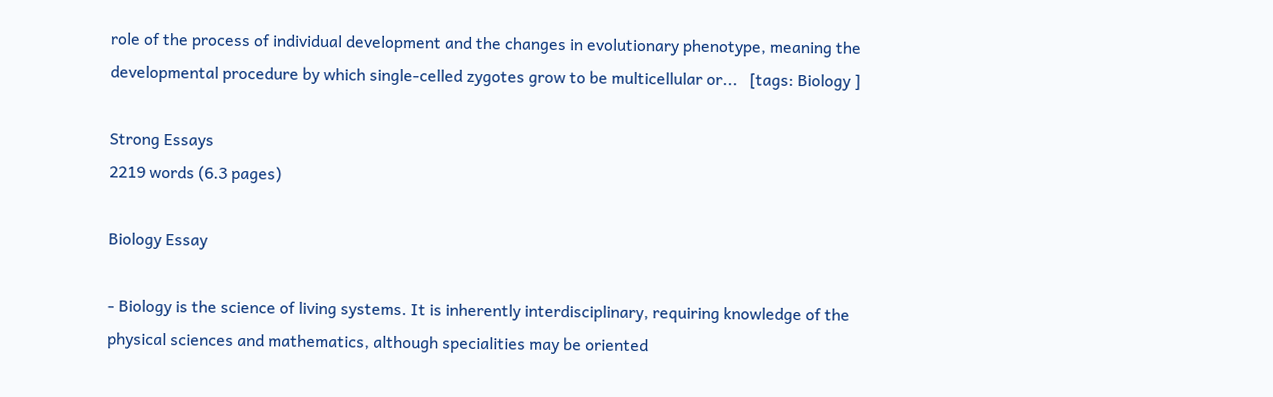role of the process of individual development and the changes in evolutionary phenotype, meaning the developmental procedure by which single-celled zygotes grow to be multicellular or...   [tags: Biology ]

Strong Essays
2219 words (6.3 pages)

Biology Essay

- Biology is the science of living systems. It is inherently interdisciplinary, requiring knowledge of the physical sciences and mathematics, although specialities may be oriented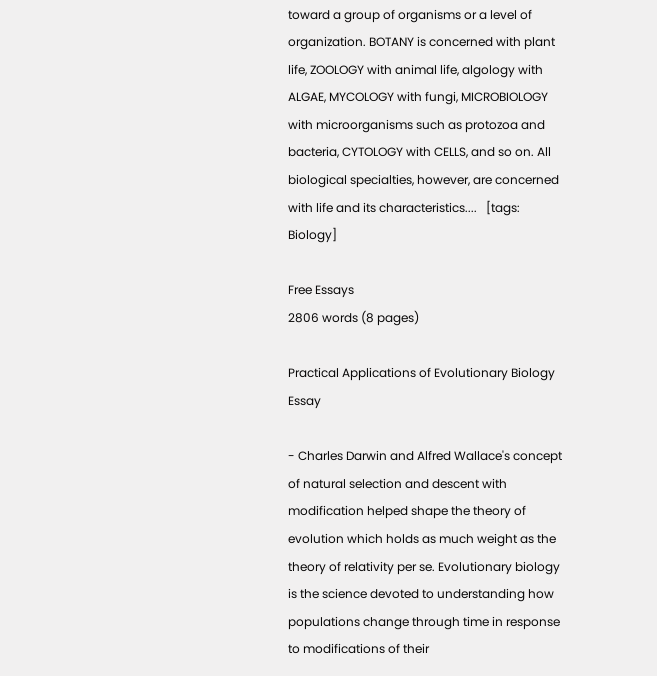toward a group of organisms or a level of organization. BOTANY is concerned with plant life, ZOOLOGY with animal life, algology with ALGAE, MYCOLOGY with fungi, MICROBIOLOGY with microorganisms such as protozoa and bacteria, CYTOLOGY with CELLS, and so on. All biological specialties, however, are concerned with life and its characteristics....   [tags: Biology]

Free Essays
2806 words (8 pages)

Practical Applications of Evolutionary Biology Essay

- Charles Darwin and Alfred Wallace's concept of natural selection and descent with modification helped shape the theory of evolution which holds as much weight as the theory of relativity per se. Evolutionary biology is the science devoted to understanding how populations change through time in response to modifications of their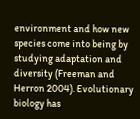environment and how new species come into being by studying adaptation and diversity (Freeman and Herron 2004). Evolutionary biology has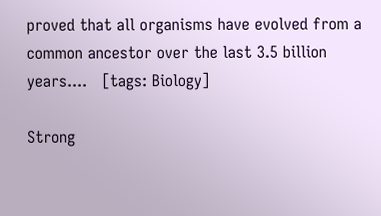proved that all organisms have evolved from a common ancestor over the last 3.5 billion years....   [tags: Biology]

Strong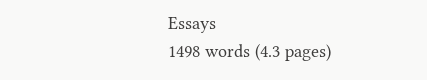Essays
1498 words (4.3 pages)